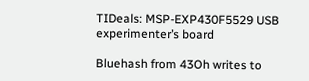TIDeals: MSP-EXP430F5529 USB experimenter’s board

Bluehash from 43Oh writes to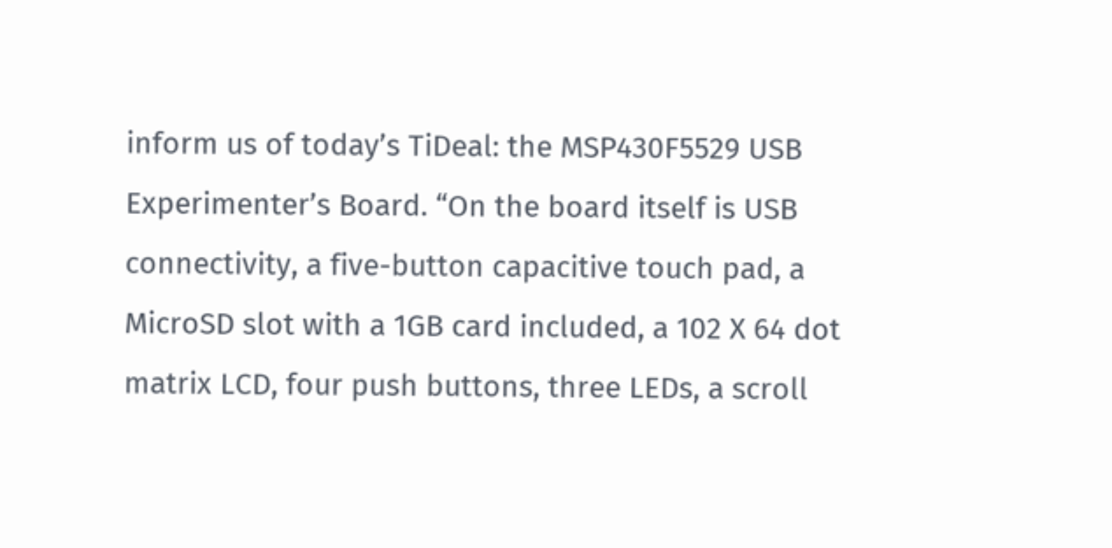inform us of today’s TiDeal: the MSP430F5529 USB Experimenter’s Board. “On the board itself is USB connectivity, a five-button capacitive touch pad, a MicroSD slot with a 1GB card included, a 102 X 64 dot matrix LCD, four push buttons, three LEDs, a scroll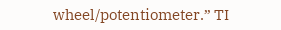wheel/potentiometer.” TI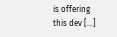is offering this dev […]